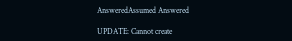AnsweredAssumed Answered

UPDATE: Cannot create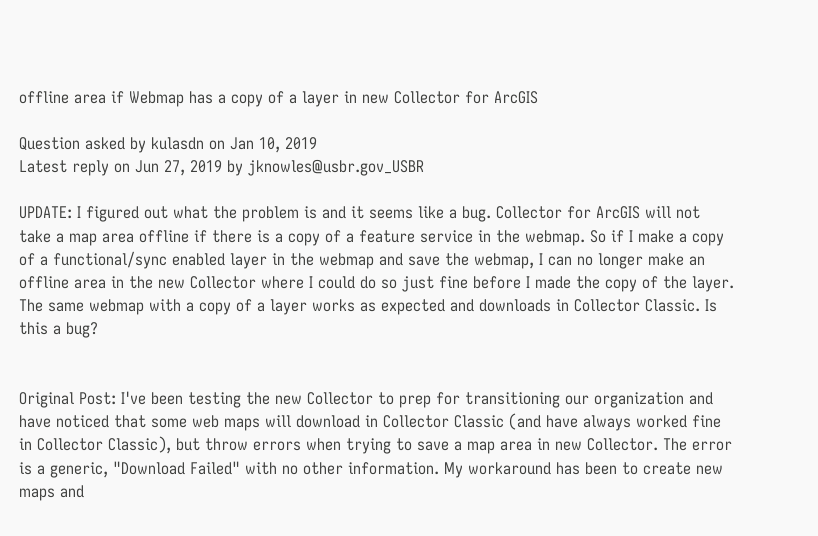offline area if Webmap has a copy of a layer in new Collector for ArcGIS

Question asked by kulasdn on Jan 10, 2019
Latest reply on Jun 27, 2019 by jknowles@usbr.gov_USBR

UPDATE: I figured out what the problem is and it seems like a bug. Collector for ArcGIS will not take a map area offline if there is a copy of a feature service in the webmap. So if I make a copy of a functional/sync enabled layer in the webmap and save the webmap, I can no longer make an offline area in the new Collector where I could do so just fine before I made the copy of the layer. The same webmap with a copy of a layer works as expected and downloads in Collector Classic. Is this a bug?


Original Post: I've been testing the new Collector to prep for transitioning our organization and have noticed that some web maps will download in Collector Classic (and have always worked fine in Collector Classic), but throw errors when trying to save a map area in new Collector. The error is a generic, "Download Failed" with no other information. My workaround has been to create new maps and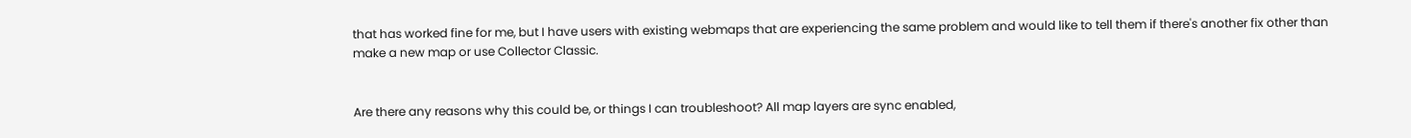that has worked fine for me, but I have users with existing webmaps that are experiencing the same problem and would like to tell them if there's another fix other than make a new map or use Collector Classic.


Are there any reasons why this could be, or things I can troubleshoot? All map layers are sync enabled,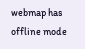webmap has offline mode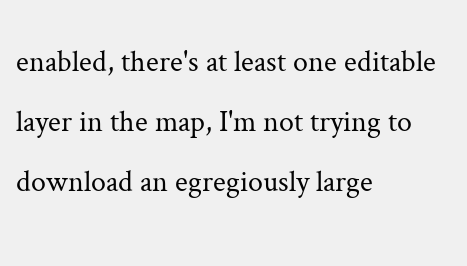enabled, there's at least one editable layer in the map, I'm not trying to download an egregiously large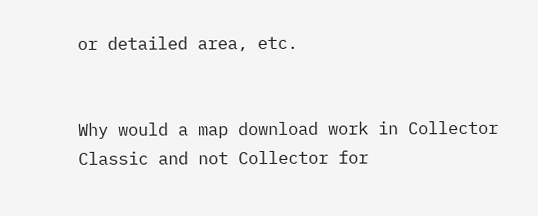or detailed area, etc.


Why would a map download work in Collector Classic and not Collector for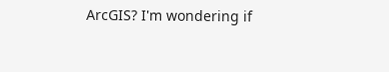ArcGIS? I'm wondering if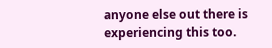anyone else out there is experiencing this too.